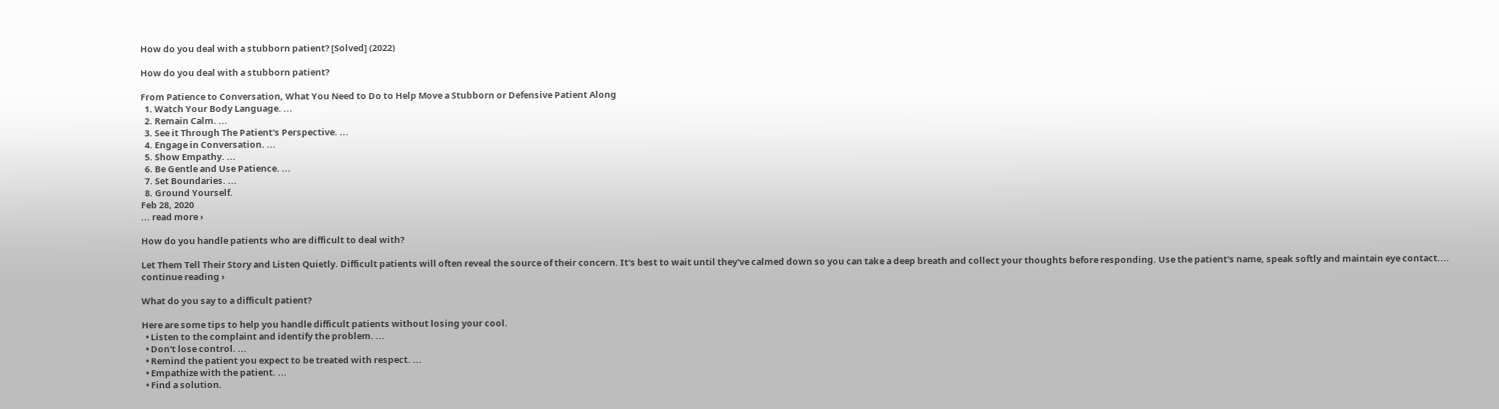How do you deal with a stubborn patient? [Solved] (2022)

How do you deal with a stubborn patient?

From Patience to Conversation, What You Need to Do to Help Move a Stubborn or Defensive Patient Along
  1. Watch Your Body Language. ...
  2. Remain Calm. ...
  3. See it Through The Patient's Perspective. ...
  4. Engage in Conversation. ...
  5. Show Empathy. ...
  6. Be Gentle and Use Patience. ...
  7. Set Boundaries. ...
  8. Ground Yourself.
Feb 28, 2020
... read more ›

How do you handle patients who are difficult to deal with?

Let Them Tell Their Story and Listen Quietly. Difficult patients will often reveal the source of their concern. It's best to wait until they've calmed down so you can take a deep breath and collect your thoughts before responding. Use the patient's name, speak softly and maintain eye contact.... continue reading ›

What do you say to a difficult patient?

Here are some tips to help you handle difficult patients without losing your cool.
  • Listen to the complaint and identify the problem. ...
  • Don't lose control. ...
  • Remind the patient you expect to be treated with respect. ...
  • Empathize with the patient. ...
  • Find a solution.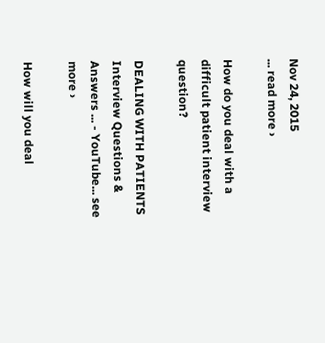Nov 24, 2015
... read more ›

How do you deal with a difficult patient interview question?

DEALING WITH PATIENTS Interview Questions & Answers ... - YouTube... see more ›

How will you deal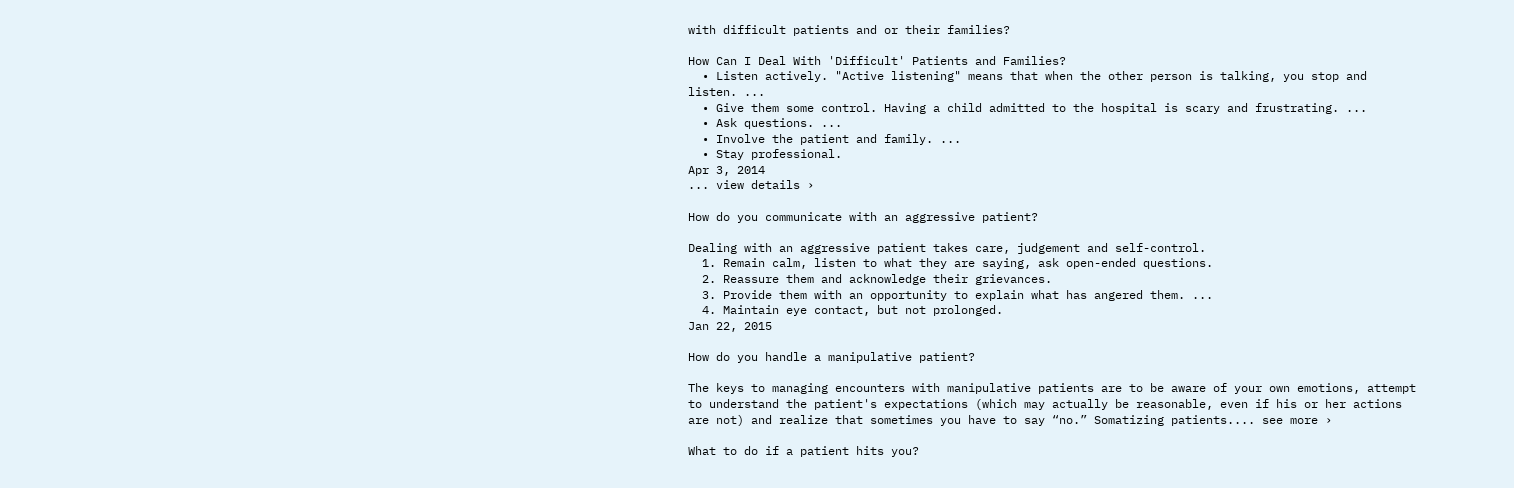with difficult patients and or their families?

How Can I Deal With 'Difficult' Patients and Families?
  • Listen actively. "Active listening" means that when the other person is talking, you stop and listen. ...
  • Give them some control. Having a child admitted to the hospital is scary and frustrating. ...
  • Ask questions. ...
  • Involve the patient and family. ...
  • Stay professional.
Apr 3, 2014
... view details ›

How do you communicate with an aggressive patient?

Dealing with an aggressive patient takes care, judgement and self-control.
  1. Remain calm, listen to what they are saying, ask open-ended questions.
  2. Reassure them and acknowledge their grievances.
  3. Provide them with an opportunity to explain what has angered them. ...
  4. Maintain eye contact, but not prolonged.
Jan 22, 2015

How do you handle a manipulative patient?

The keys to managing encounters with manipulative patients are to be aware of your own emotions, attempt to understand the patient's expectations (which may actually be reasonable, even if his or her actions are not) and realize that sometimes you have to say “no.” Somatizing patients.... see more ›

What to do if a patient hits you?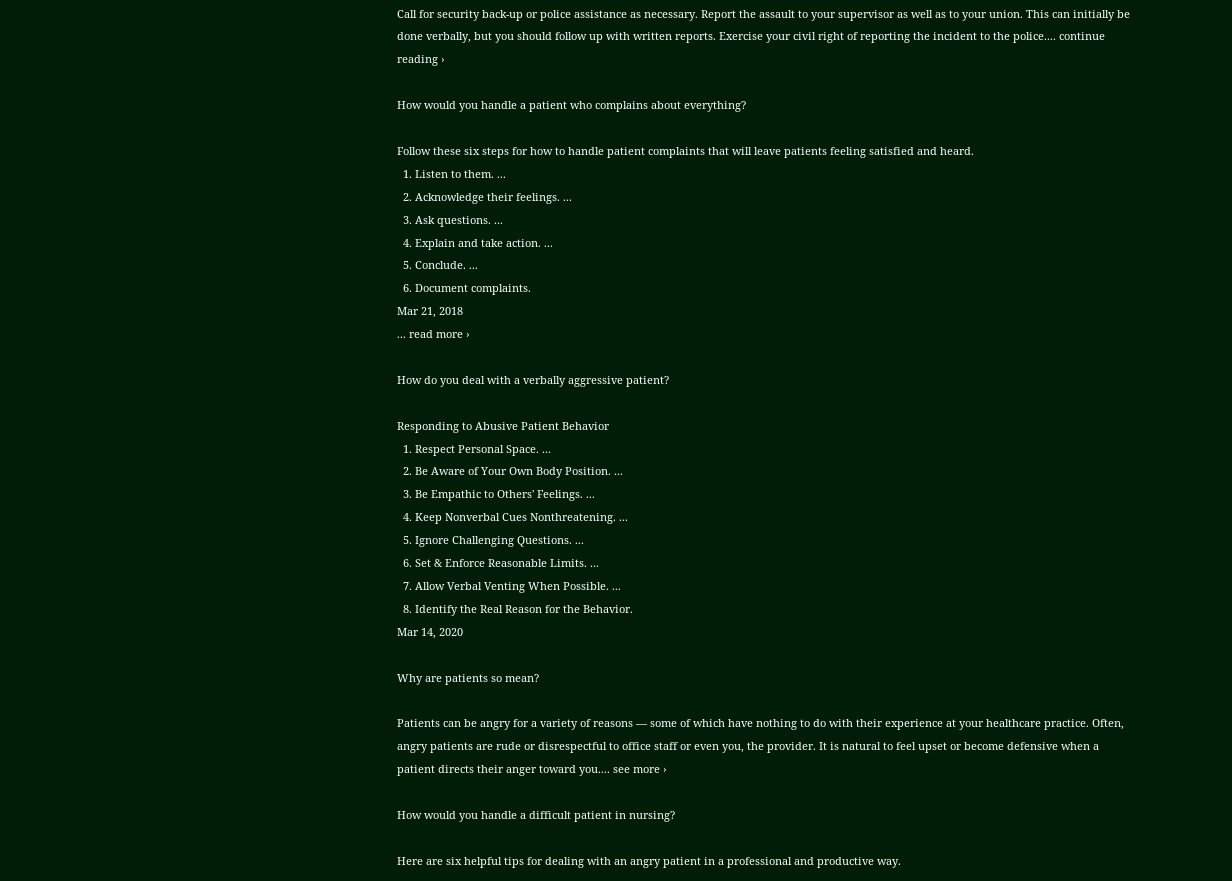Call for security back-up or police assistance as necessary. Report the assault to your supervisor as well as to your union. This can initially be done verbally, but you should follow up with written reports. Exercise your civil right of reporting the incident to the police.... continue reading ›

How would you handle a patient who complains about everything?

Follow these six steps for how to handle patient complaints that will leave patients feeling satisfied and heard.
  1. Listen to them. ...
  2. Acknowledge their feelings. ...
  3. Ask questions. ...
  4. Explain and take action. ...
  5. Conclude. ...
  6. Document complaints.
Mar 21, 2018
... read more ›

How do you deal with a verbally aggressive patient?

Responding to Abusive Patient Behavior
  1. Respect Personal Space. ...
  2. Be Aware of Your Own Body Position. ...
  3. Be Empathic to Others' Feelings. ...
  4. Keep Nonverbal Cues Nonthreatening. ...
  5. Ignore Challenging Questions. ...
  6. Set & Enforce Reasonable Limits. ...
  7. Allow Verbal Venting When Possible. ...
  8. Identify the Real Reason for the Behavior.
Mar 14, 2020

Why are patients so mean?

Patients can be angry for a variety of reasons — some of which have nothing to do with their experience at your healthcare practice. Often, angry patients are rude or disrespectful to office staff or even you, the provider. It is natural to feel upset or become defensive when a patient directs their anger toward you.... see more ›

How would you handle a difficult patient in nursing?

Here are six helpful tips for dealing with an angry patient in a professional and productive way.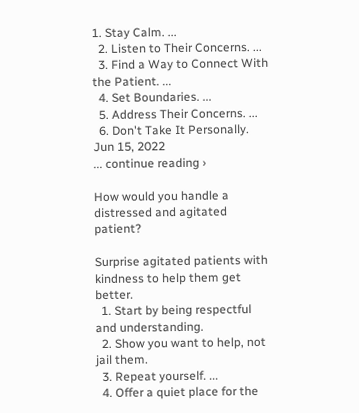1. Stay Calm. ...
  2. Listen to Their Concerns. ...
  3. Find a Way to Connect With the Patient. ...
  4. Set Boundaries. ...
  5. Address Their Concerns. ...
  6. Don't Take It Personally.
Jun 15, 2022
... continue reading ›

How would you handle a distressed and agitated patient?

Surprise agitated patients with kindness to help them get better.
  1. Start by being respectful and understanding.
  2. Show you want to help, not jail them.
  3. Repeat yourself. ...
  4. Offer a quiet place for the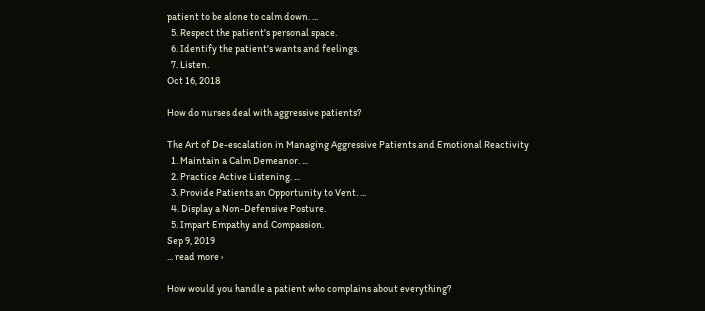patient to be alone to calm down. ...
  5. Respect the patient's personal space.
  6. Identify the patient's wants and feelings.
  7. Listen.
Oct 16, 2018

How do nurses deal with aggressive patients?

The Art of De-escalation in Managing Aggressive Patients and Emotional Reactivity
  1. Maintain a Calm Demeanor. ...
  2. Practice Active Listening. ...
  3. Provide Patients an Opportunity to Vent. ...
  4. Display a Non-Defensive Posture.
  5. Impart Empathy and Compassion.
Sep 9, 2019
... read more ›

How would you handle a patient who complains about everything?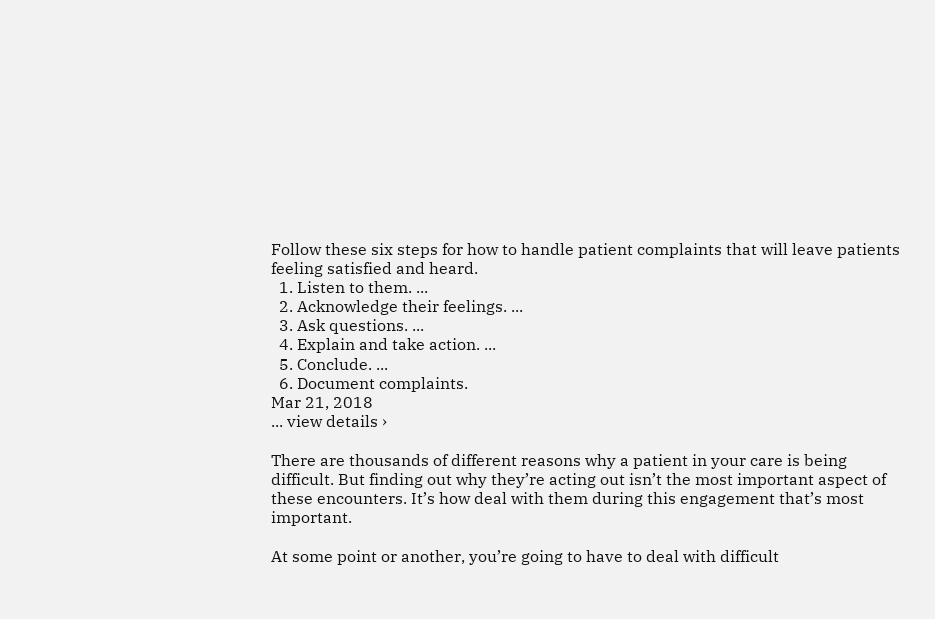Follow these six steps for how to handle patient complaints that will leave patients feeling satisfied and heard.
  1. Listen to them. ...
  2. Acknowledge their feelings. ...
  3. Ask questions. ...
  4. Explain and take action. ...
  5. Conclude. ...
  6. Document complaints.
Mar 21, 2018
... view details ›

There are thousands of different reasons why a patient in your care is being difficult. But finding out why they’re acting out isn’t the most important aspect of these encounters. It’s how deal with them during this engagement that’s most important.

At some point or another, you’re going to have to deal with difficult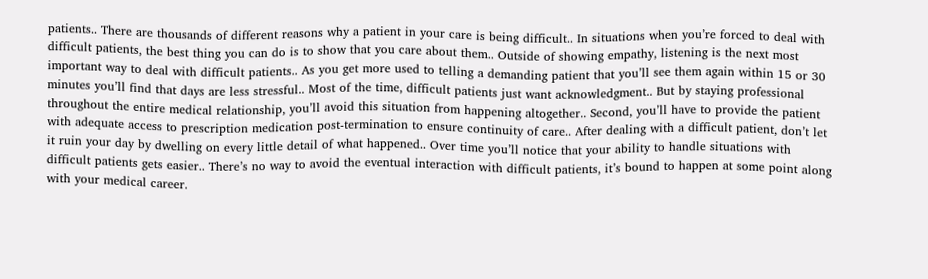patients.. There are thousands of different reasons why a patient in your care is being difficult.. In situations when you’re forced to deal with difficult patients, the best thing you can do is to show that you care about them.. Outside of showing empathy, listening is the next most important way to deal with difficult patients.. As you get more used to telling a demanding patient that you’ll see them again within 15 or 30 minutes you’ll find that days are less stressful.. Most of the time, difficult patients just want acknowledgment.. But by staying professional throughout the entire medical relationship, you’ll avoid this situation from happening altogether.. Second, you’ll have to provide the patient with adequate access to prescription medication post-termination to ensure continuity of care.. After dealing with a difficult patient, don’t let it ruin your day by dwelling on every little detail of what happened.. Over time you’ll notice that your ability to handle situations with difficult patients gets easier.. There’s no way to avoid the eventual interaction with difficult patients, it’s bound to happen at some point along with your medical career.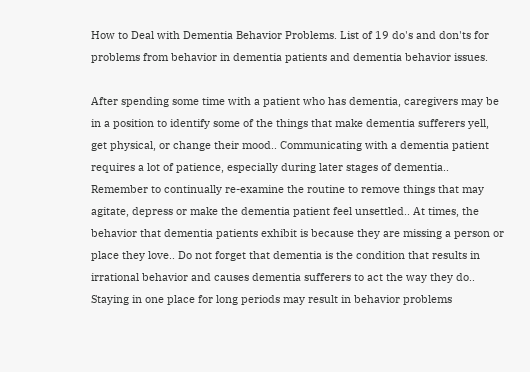How to Deal with Dementia Behavior Problems. List of 19 do's and don'ts for problems from behavior in dementia patients and dementia behavior issues.

After spending some time with a patient who has dementia, caregivers may be in a position to identify some of the things that make dementia sufferers yell, get physical, or change their mood.. Communicating with a dementia patient requires a lot of patience, especially during later stages of dementia.. Remember to continually re-examine the routine to remove things that may agitate, depress or make the dementia patient feel unsettled.. At times, the behavior that dementia patients exhibit is because they are missing a person or place they love.. Do not forget that dementia is the condition that results in irrational behavior and causes dementia sufferers to act the way they do.. Staying in one place for long periods may result in behavior problems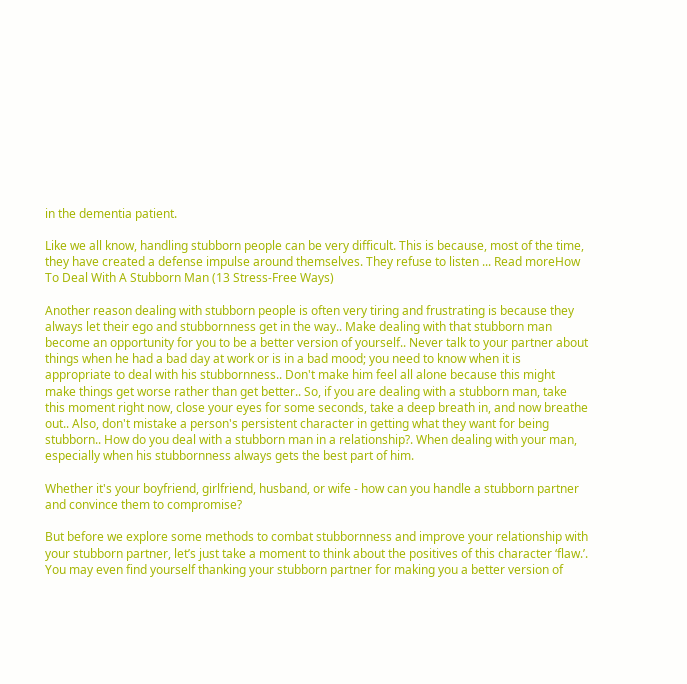in the dementia patient.

Like we all know, handling stubborn people can be very difficult. This is because, most of the time, they have created a defense impulse around themselves. They refuse to listen ... Read moreHow To Deal With A Stubborn Man (13 Stress-Free Ways)

Another reason dealing with stubborn people is often very tiring and frustrating is because they always let their ego and stubbornness get in the way.. Make dealing with that stubborn man become an opportunity for you to be a better version of yourself.. Never talk to your partner about things when he had a bad day at work or is in a bad mood; you need to know when it is appropriate to deal with his stubbornness.. Don't make him feel all alone because this might make things get worse rather than get better.. So, if you are dealing with a stubborn man, take this moment right now, close your eyes for some seconds, take a deep breath in, and now breathe out.. Also, don't mistake a person's persistent character in getting what they want for being stubborn.. How do you deal with a stubborn man in a relationship?. When dealing with your man, especially when his stubbornness always gets the best part of him.

Whether it's your boyfriend, girlfriend, husband, or wife - how can you handle a stubborn partner and convince them to compromise?

But before we explore some methods to combat stubbornness and improve your relationship with your stubborn partner, let’s just take a moment to think about the positives of this character ‘flaw.’. You may even find yourself thanking your stubborn partner for making you a better version of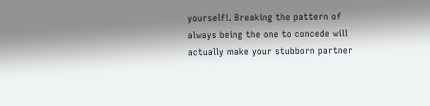yourself!. Breaking the pattern of always being the one to concede will actually make your stubborn partner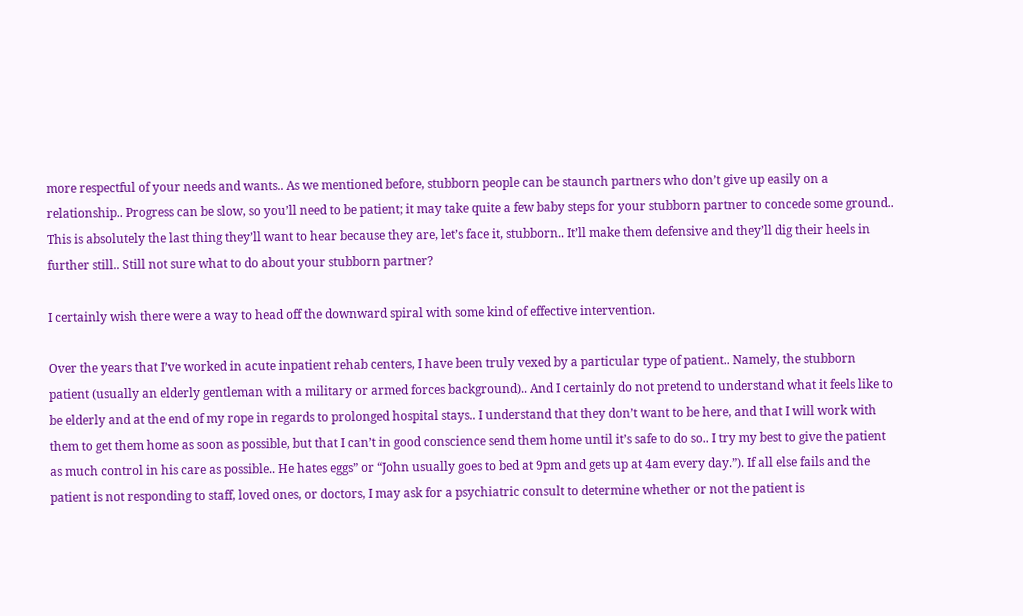more respectful of your needs and wants.. As we mentioned before, stubborn people can be staunch partners who don’t give up easily on a relationship.. Progress can be slow, so you’ll need to be patient; it may take quite a few baby steps for your stubborn partner to concede some ground.. This is absolutely the last thing they’ll want to hear because they are, let’s face it, stubborn.. It’ll make them defensive and they’ll dig their heels in further still.. Still not sure what to do about your stubborn partner?

I certainly wish there were a way to head off the downward spiral with some kind of effective intervention.

Over the years that I’ve worked in acute inpatient rehab centers, I have been truly vexed by a particular type of patient.. Namely, the stubborn patient (usually an elderly gentleman with a military or armed forces background).. And I certainly do not pretend to understand what it feels like to be elderly and at the end of my rope in regards to prolonged hospital stays.. I understand that they don’t want to be here, and that I will work with them to get them home as soon as possible, but that I can’t in good conscience send them home until it’s safe to do so.. I try my best to give the patient as much control in his care as possible.. He hates eggs” or “John usually goes to bed at 9pm and gets up at 4am every day.”). If all else fails and the patient is not responding to staff, loved ones, or doctors, I may ask for a psychiatric consult to determine whether or not the patient is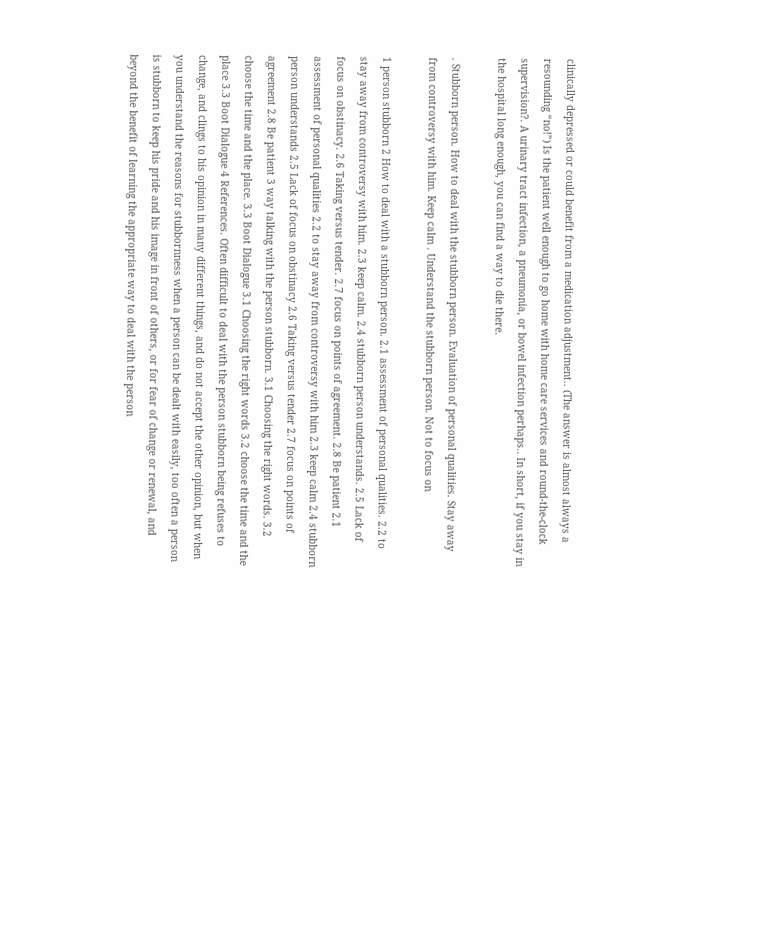clinically depressed or could benefit from a medication adjustment.. (The answer is almost always a resounding “no!”) Is the patient well enough to go home with home care services and round-the-clock supervision?. A urinary tract infection, a pneumonia, or bowel infection perhaps.. In short, if you stay in the hospital long enough, you can find a way to die there.

. Stubborn person. How to deal with the stubborn person. Evaluation of personal qualities. Stay away from controversy with him. Keep calm . Understand the stubborn person. Not to focus on

1 person stubborn 2 How to deal with a stubborn person. 2.1 assessment of personal qualities. 2.2 to stay away from controversy with him. 2.3 keep calm. 2.4 stubborn person understands. 2.5 Lack of focus on obstinacy. 2.6 Taking versus tender. 2.7 focus on points of agreement. 2.8 Be patient 2.1 assessment of personal qualities 2.2 to stay away from controversy with him 2.3 keep calm 2.4 stubborn person understands 2.5 Lack of focus on obstinacy 2.6 Taking versus tender 2.7 focus on points of agreement 2.8 Be patient 3 way talking with the person stubborn. 3.1 Choosing the right words. 3.2 choose the time and the place. 3.3 Boot Dialogue 3.1 Choosing the right words 3.2 choose the time and the place 3.3 Boot Dialogue 4 References. Often difficult to deal with the person stubborn being refuses to change, and clings to his opinion in many different things, and do not accept the other opinion, but when you understand the reasons for stubbornness when a person can be dealt with easily, too often a person is stubborn to keep his pride and his image in front of others, or for fear of change or renewal, and beyond the benefit of learning the appropriate way to deal with the person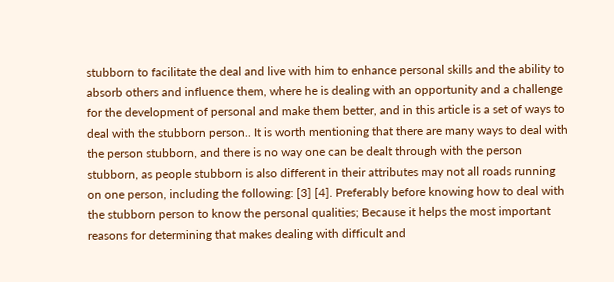stubborn to facilitate the deal and live with him to enhance personal skills and the ability to absorb others and influence them, where he is dealing with an opportunity and a challenge for the development of personal and make them better, and in this article is a set of ways to deal with the stubborn person.. It is worth mentioning that there are many ways to deal with the person stubborn, and there is no way one can be dealt through with the person stubborn, as people stubborn is also different in their attributes may not all roads running on one person, including the following: [3] [4]. Preferably before knowing how to deal with the stubborn person to know the personal qualities; Because it helps the most important reasons for determining that makes dealing with difficult and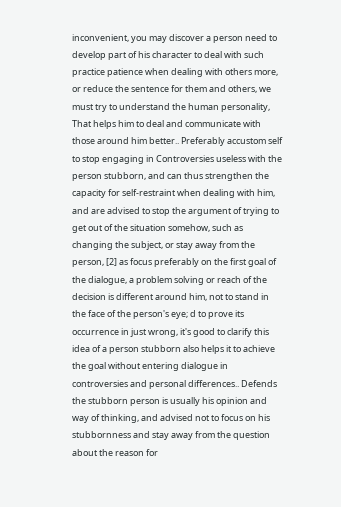inconvenient, you may discover a person need to develop part of his character to deal with such practice patience when dealing with others more, or reduce the sentence for them and others, we must try to understand the human personality, That helps him to deal and communicate with those around him better.. Preferably accustom self to stop engaging in Controversies useless with the person stubborn, and can thus strengthen the capacity for self-restraint when dealing with him, and are advised to stop the argument of trying to get out of the situation somehow, such as changing the subject, or stay away from the person, [2] as focus preferably on the first goal of the dialogue, a problem solving or reach of the decision is different around him, not to stand in the face of the person's eye; d to prove its occurrence in just wrong, it's good to clarify this idea of a person stubborn also helps it to achieve the goal without entering dialogue in controversies and personal differences.. Defends the stubborn person is usually his opinion and way of thinking, and advised not to focus on his stubbornness and stay away from the question about the reason for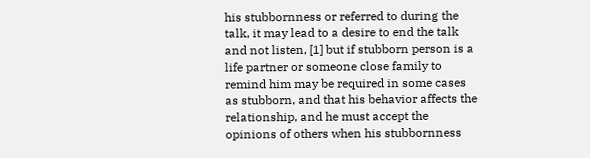his stubbornness or referred to during the talk, it may lead to a desire to end the talk and not listen, [1] but if stubborn person is a life partner or someone close family to remind him may be required in some cases as stubborn, and that his behavior affects the relationship, and he must accept the opinions of others when his stubbornness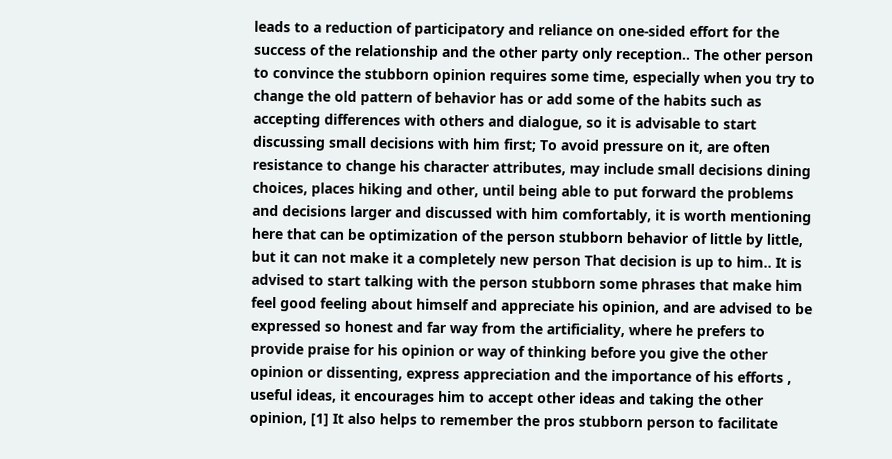leads to a reduction of participatory and reliance on one-sided effort for the success of the relationship and the other party only reception.. The other person to convince the stubborn opinion requires some time, especially when you try to change the old pattern of behavior has or add some of the habits such as accepting differences with others and dialogue, so it is advisable to start discussing small decisions with him first; To avoid pressure on it, are often resistance to change his character attributes, may include small decisions dining choices, places hiking and other, until being able to put forward the problems and decisions larger and discussed with him comfortably, it is worth mentioning here that can be optimization of the person stubborn behavior of little by little, but it can not make it a completely new person That decision is up to him.. It is advised to start talking with the person stubborn some phrases that make him feel good feeling about himself and appreciate his opinion, and are advised to be expressed so honest and far way from the artificiality, where he prefers to provide praise for his opinion or way of thinking before you give the other opinion or dissenting, express appreciation and the importance of his efforts , useful ideas, it encourages him to accept other ideas and taking the other opinion, [1] It also helps to remember the pros stubborn person to facilitate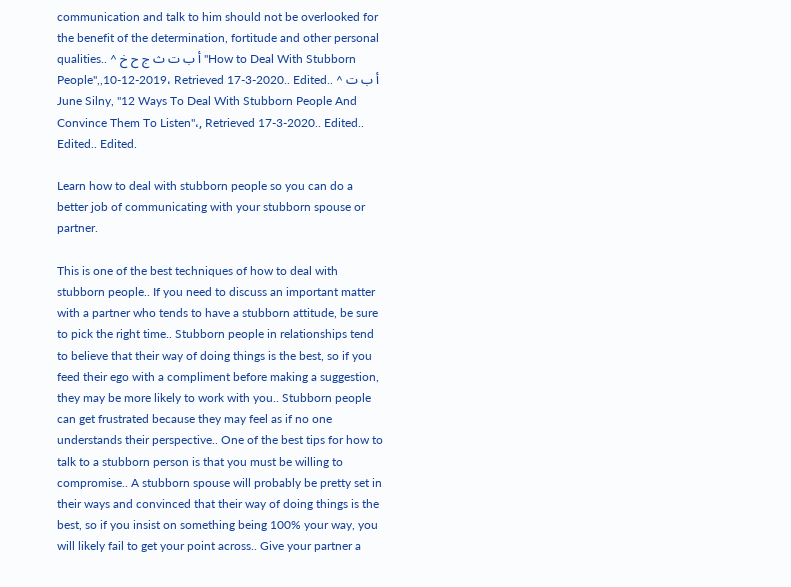communication and talk to him should not be overlooked for the benefit of the determination, fortitude and other personal qualities.. ^ أ ب ت ث ج ح خ "How to Deal With Stubborn People",,10-12-2019، Retrieved 17-3-2020.. Edited.. ^ أ ب ت June Silny, "12 Ways To Deal With Stubborn People And Convince Them To Listen"،, Retrieved 17-3-2020.. Edited.. Edited.. Edited.

Learn how to deal with stubborn people so you can do a better job of communicating with your stubborn spouse or partner.

This is one of the best techniques of how to deal with stubborn people.. If you need to discuss an important matter with a partner who tends to have a stubborn attitude, be sure to pick the right time.. Stubborn people in relationships tend to believe that their way of doing things is the best, so if you feed their ego with a compliment before making a suggestion, they may be more likely to work with you.. Stubborn people can get frustrated because they may feel as if no one understands their perspective.. One of the best tips for how to talk to a stubborn person is that you must be willing to compromise.. A stubborn spouse will probably be pretty set in their ways and convinced that their way of doing things is the best, so if you insist on something being 100% your way, you will likely fail to get your point across.. Give your partner a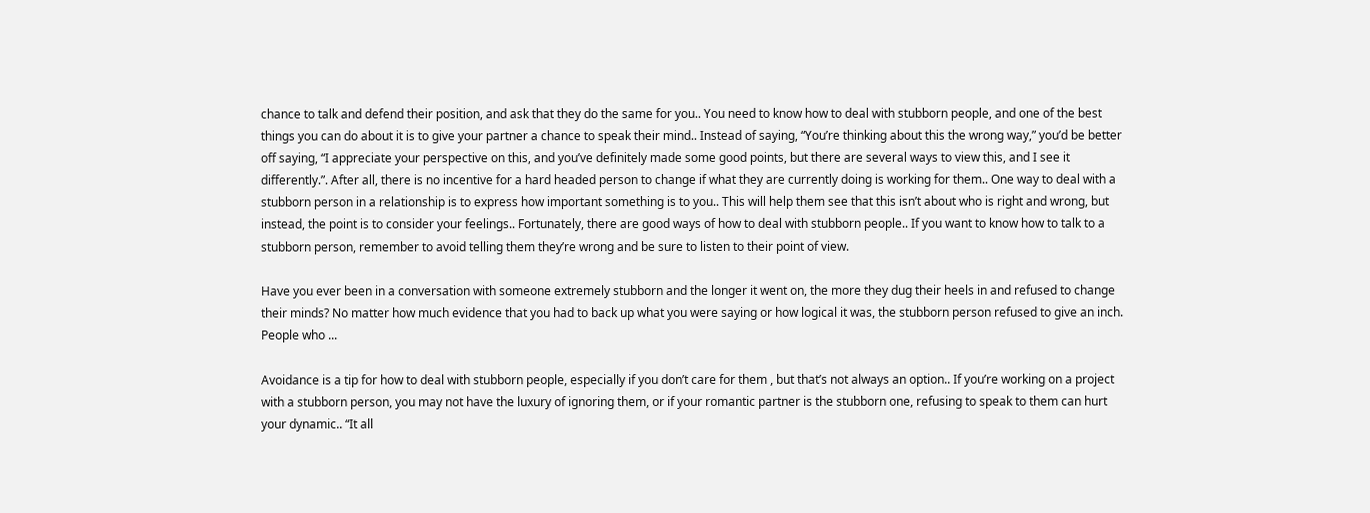chance to talk and defend their position, and ask that they do the same for you.. You need to know how to deal with stubborn people, and one of the best things you can do about it is to give your partner a chance to speak their mind.. Instead of saying, “You’re thinking about this the wrong way,” you’d be better off saying, “I appreciate your perspective on this, and you’ve definitely made some good points, but there are several ways to view this, and I see it differently.”. After all, there is no incentive for a hard headed person to change if what they are currently doing is working for them.. One way to deal with a stubborn person in a relationship is to express how important something is to you.. This will help them see that this isn’t about who is right and wrong, but instead, the point is to consider your feelings.. Fortunately, there are good ways of how to deal with stubborn people.. If you want to know how to talk to a stubborn person, remember to avoid telling them they’re wrong and be sure to listen to their point of view.

Have you ever been in a conversation with someone extremely stubborn and the longer it went on, the more they dug their heels in and refused to change their minds? No matter how much evidence that you had to back up what you were saying or how logical it was, the stubborn person refused to give an inch. People who ...

Avoidance is a tip for how to deal with stubborn people, especially if you don’t care for them , but that’s not always an option.. If you’re working on a project with a stubborn person, you may not have the luxury of ignoring them, or if your romantic partner is the stubborn one, refusing to speak to them can hurt your dynamic.. “It all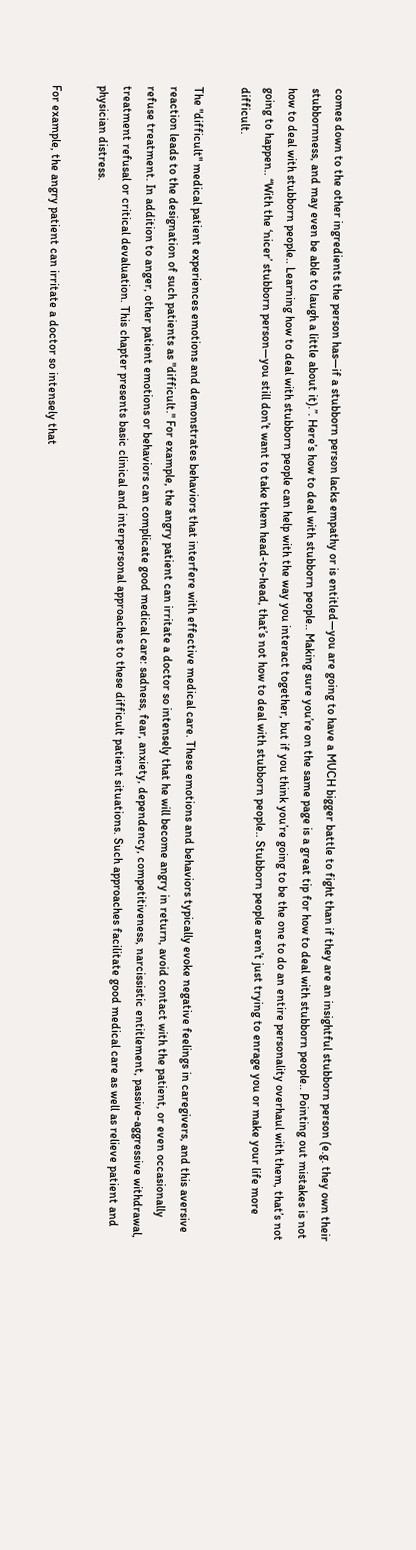comes down to the other ingredients the person has—if a stubborn person lacks empathy or is entitled—you are going to have a MUCH bigger battle to fight than if they are an insightful stubborn person (e.g. they own their stubbornness, and may even be able to laugh a little about it).”. Here’s how to deal with stubborn people.. Making sure you’re on the same page is a great tip for how to deal with stubborn people.. Pointing out mistakes is not how to deal with stubborn people.. Learning how to deal with stubborn people can help with the way you interact together, but if you think you’re going to be the one to do an entire personality overhaul with them, that’s not going to happen.. “With the ‘nicer’ stubborn person—you still don’t want to take them head-to-head, that’s not how to deal with stubborn people.. Stubborn people aren’t just trying to enrage you or make your life more difficult.

The "difficult" medical patient experiences emotions and demonstrates behaviors that interfere with effective medical care. These emotions and behaviors typically evoke negative feelings in caregivers, and this aversive reaction leads to the designation of such patients as "difficult." For example, the angry patient can irritate a doctor so intensely that he will become angry in return, avoid contact with the patient, or even occasionally refuse treatment. In addition to anger, other patient emotions or behaviors can complicate good medical care: sadness, fear, anxiety, dependency, competitiveness, narcissistic entitlement, passive-aggressive withdrawal, treatment refusal or critical devaluation. This chapter presents basic clinical and interpersonal approaches to these difficult patient situations. Such approaches facilitate good medical care as well as relieve patient and physician distress.

For example, the angry patient can irritate a doctor so intensely that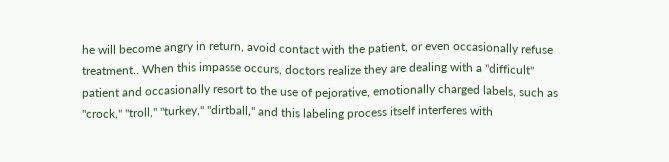he will become angry in return, avoid contact with the patient, or even occasionally refuse treatment.. When this impasse occurs, doctors realize they are dealing with a "difficult" patient and occasionally resort to the use of pejorative, emotionally charged labels, such as "crock," "troll," "turkey," "dirtball," and this labeling process itself interferes with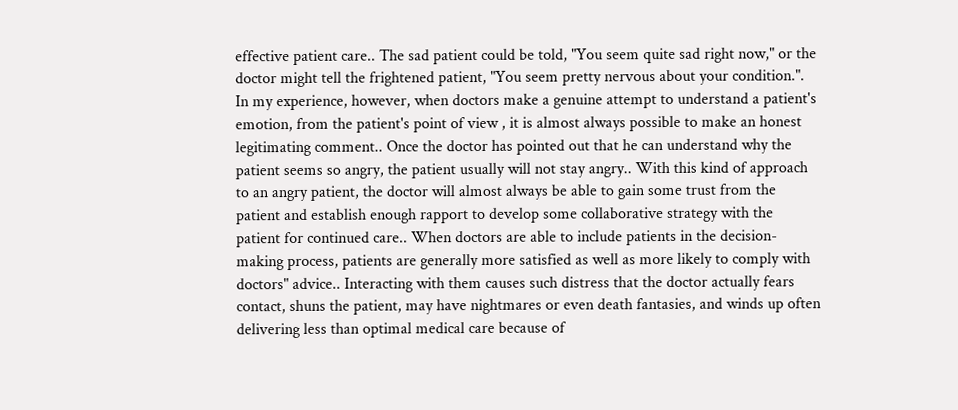effective patient care.. The sad patient could be told, "You seem quite sad right now," or the doctor might tell the frightened patient, "You seem pretty nervous about your condition.". In my experience, however, when doctors make a genuine attempt to understand a patient's emotion, from the patient's point of view , it is almost always possible to make an honest legitimating comment.. Once the doctor has pointed out that he can understand why the patient seems so angry, the patient usually will not stay angry.. With this kind of approach to an angry patient, the doctor will almost always be able to gain some trust from the patient and establish enough rapport to develop some collaborative strategy with the patient for continued care.. When doctors are able to include patients in the decision-making process, patients are generally more satisfied as well as more likely to comply with doctors" advice.. Interacting with them causes such distress that the doctor actually fears contact, shuns the patient, may have nightmares or even death fantasies, and winds up often delivering less than optimal medical care because of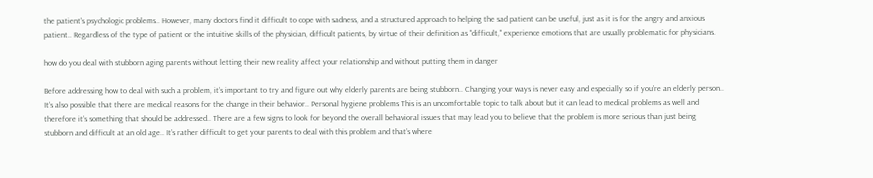the patient's psychologic problems.. However, many doctors find it difficult to cope with sadness, and a structured approach to helping the sad patient can be useful, just as it is for the angry and anxious patient.. Regardless of the type of patient or the intuitive skills of the physician, difficult patients, by virtue of their definition as "difficult," experience emotions that are usually problematic for physicians.

how do you deal with stubborn aging parents without letting their new reality affect your relationship and without putting them in danger

Before addressing how to deal with such a problem, it’s important to try and figure out why elderly parents are being stubborn.. Changing your ways is never easy and especially so if you’re an elderly person.. It’s also possible that there are medical reasons for the change in their behavior.. Personal hygiene problems This is an uncomfortable topic to talk about but it can lead to medical problems as well and therefore it’s something that should be addressed.. There are a few signs to look for beyond the overall behavioral issues that may lead you to believe that the problem is more serious than just being stubborn and difficult at an old age.. It’s rather difficult to get your parents to deal with this problem and that’s where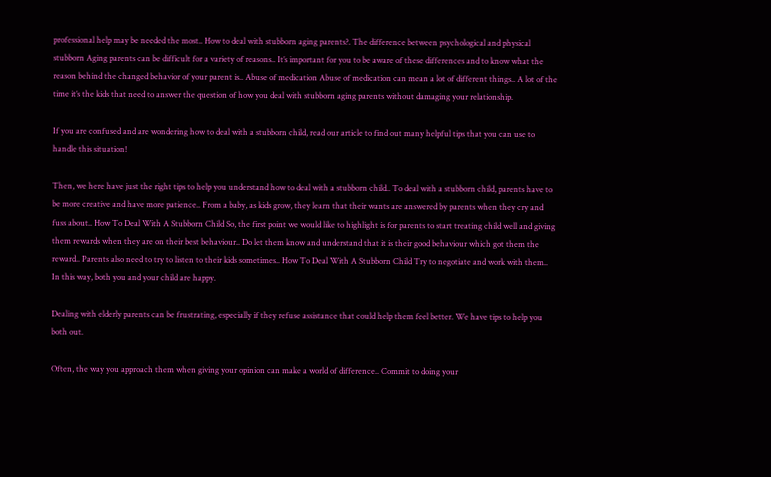professional help may be needed the most.. How to deal with stubborn aging parents?. The difference between psychological and physical stubborn Aging parents can be difficult for a variety of reasons.. It’s important for you to be aware of these differences and to know what the reason behind the changed behavior of your parent is.. Abuse of medication Abuse of medication can mean a lot of different things.. A lot of the time it’s the kids that need to answer the question of how you deal with stubborn aging parents without damaging your relationship.

If you are confused and are wondering how to deal with a stubborn child, read our article to find out many helpful tips that you can use to handle this situation!

Then, we here have just the right tips to help you understand how to deal with a stubborn child.. To deal with a stubborn child, parents have to be more creative and have more patience.. From a baby, as kids grow, they learn that their wants are answered by parents when they cry and fuss about.. How To Deal With A Stubborn Child So, the first point we would like to highlight is for parents to start treating child well and giving them rewards when they are on their best behaviour.. Do let them know and understand that it is their good behaviour which got them the reward.. Parents also need to try to listen to their kids sometimes.. How To Deal With A Stubborn Child Try to negotiate and work with them.. In this way, both you and your child are happy.

Dealing with elderly parents can be frustrating, especially if they refuse assistance that could help them feel better. We have tips to help you both out.

Often, the way you approach them when giving your opinion can make a world of difference.. Commit to doing your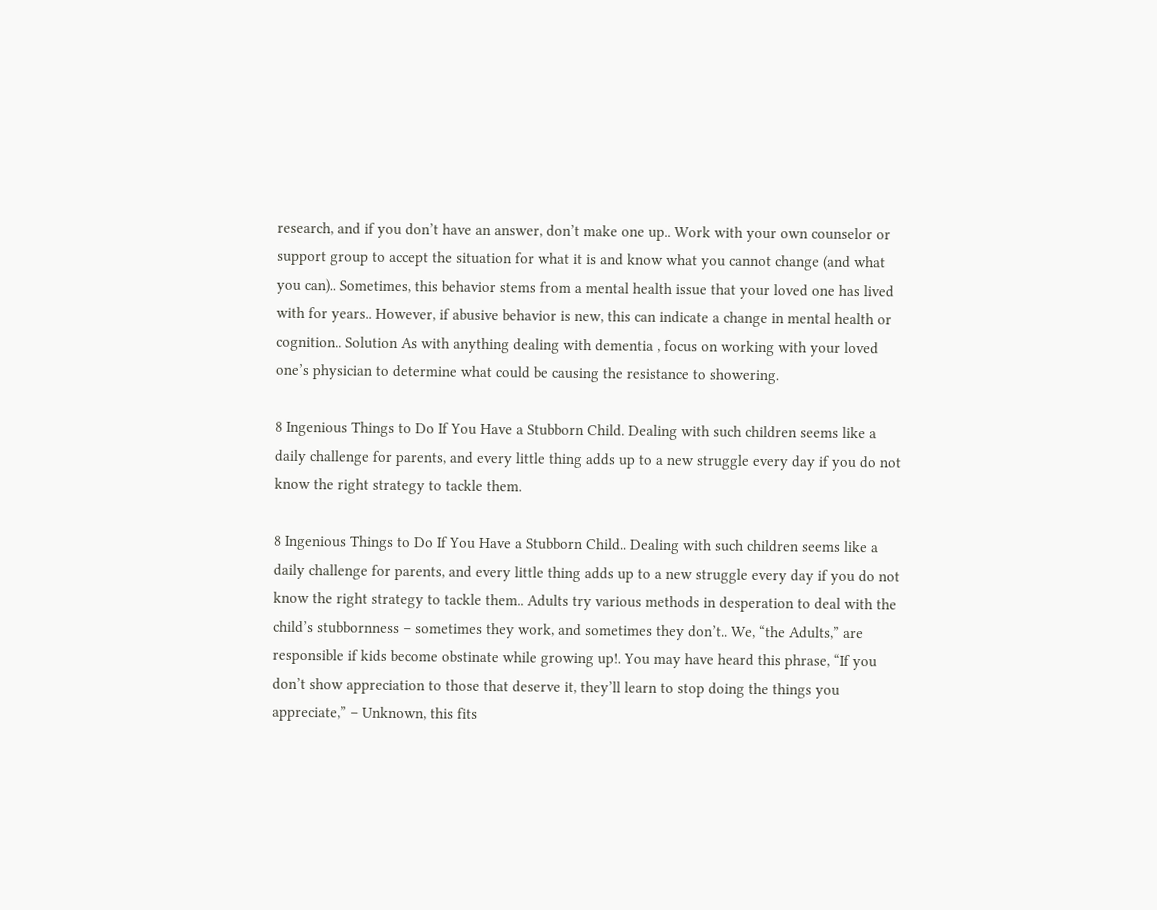research, and if you don’t have an answer, don’t make one up.. Work with your own counselor or support group to accept the situation for what it is and know what you cannot change (and what you can).. Sometimes, this behavior stems from a mental health issue that your loved one has lived with for years.. However, if abusive behavior is new, this can indicate a change in mental health or cognition.. Solution As with anything dealing with dementia , focus on working with your loved one’s physician to determine what could be causing the resistance to showering.

8 Ingenious Things to Do If You Have a Stubborn Child. Dealing with such children seems like a daily challenge for parents, and every little thing adds up to a new struggle every day if you do not know the right strategy to tackle them.

8 Ingenious Things to Do If You Have a Stubborn Child.. Dealing with such children seems like a daily challenge for parents, and every little thing adds up to a new struggle every day if you do not know the right strategy to tackle them.. Adults try various methods in desperation to deal with the child’s stubbornness – sometimes they work, and sometimes they don’t.. We, “the Adults,” are responsible if kids become obstinate while growing up!. You may have heard this phrase, “If you don’t show appreciation to those that deserve it, they’ll learn to stop doing the things you appreciate,” – Unknown, this fits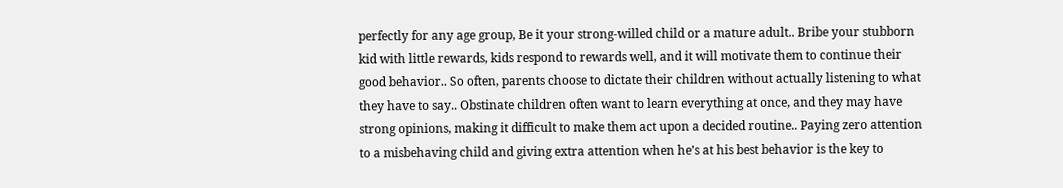perfectly for any age group, Be it your strong-willed child or a mature adult.. Bribe your stubborn kid with little rewards, kids respond to rewards well, and it will motivate them to continue their good behavior.. So often, parents choose to dictate their children without actually listening to what they have to say.. Obstinate children often want to learn everything at once, and they may have strong opinions, making it difficult to make them act upon a decided routine.. Paying zero attention to a misbehaving child and giving extra attention when he’s at his best behavior is the key to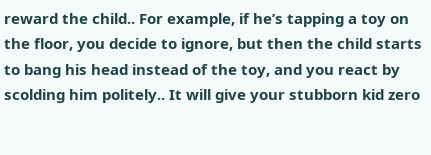reward the child.. For example, if he’s tapping a toy on the floor, you decide to ignore, but then the child starts to bang his head instead of the toy, and you react by scolding him politely.. It will give your stubborn kid zero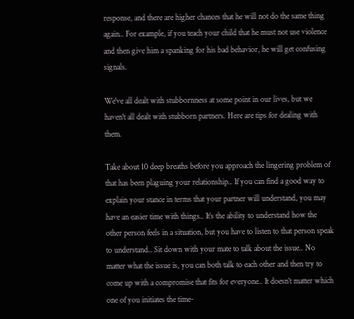response, and there are higher chances that he will not do the same thing again.. For example, if you teach your child that he must not use violence and then give him a spanking for his bad behavior, he will get confusing signals.

We've all dealt with stubbornness at some point in our lives, but we haven't all dealt with stubborn partners. Here are tips for dealing with them.

Take about 10 deep breaths before you approach the lingering problem of that has been plaguing your relationship.. If you can find a good way to explain your stance in terms that your partner will understand, you may have an easier time with things.. It’s the ability to understand how the other person feels in a situation, but you have to listen to that person speak to understand.. Sit down with your mate to talk about the issue.. No matter what the issue is, you can both talk to each other and then try to come up with a compromise that fits for everyone.. It doesn’t matter which one of you initiates the time-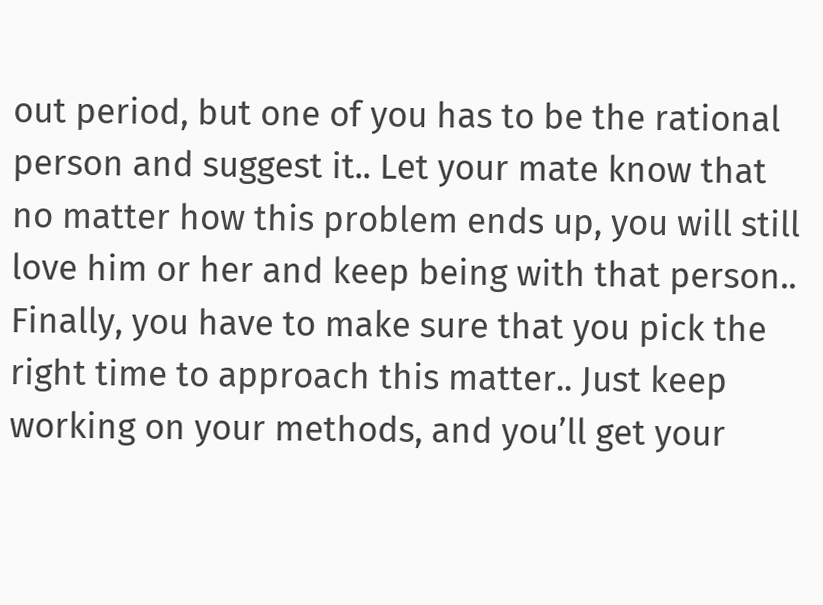out period, but one of you has to be the rational person and suggest it.. Let your mate know that no matter how this problem ends up, you will still love him or her and keep being with that person.. Finally, you have to make sure that you pick the right time to approach this matter.. Just keep working on your methods, and you’ll get your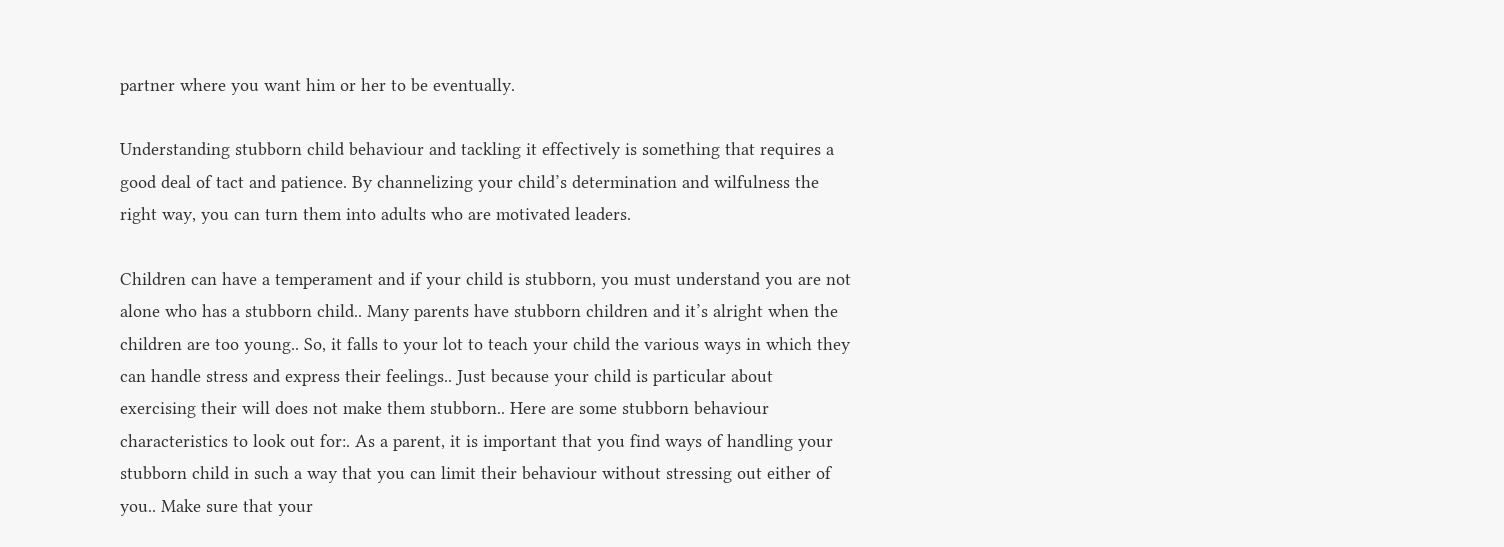partner where you want him or her to be eventually.

Understanding stubborn child behaviour and tackling it effectively is something that requires a good deal of tact and patience. By channelizing your child’s determination and wilfulness the right way, you can turn them into adults who are motivated leaders.

Children can have a temperament and if your child is stubborn, you must understand you are not alone who has a stubborn child.. Many parents have stubborn children and it’s alright when the children are too young.. So, it falls to your lot to teach your child the various ways in which they can handle stress and express their feelings.. Just because your child is particular about exercising their will does not make them stubborn.. Here are some stubborn behaviour characteristics to look out for:. As a parent, it is important that you find ways of handling your stubborn child in such a way that you can limit their behaviour without stressing out either of you.. Make sure that your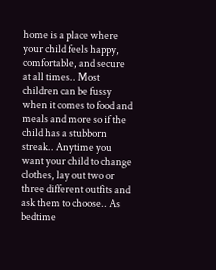home is a place where your child feels happy, comfortable, and secure at all times.. Most children can be fussy when it comes to food and meals and more so if the child has a stubborn streak.. Anytime you want your child to change clothes, lay out two or three different outfits and ask them to choose.. As bedtime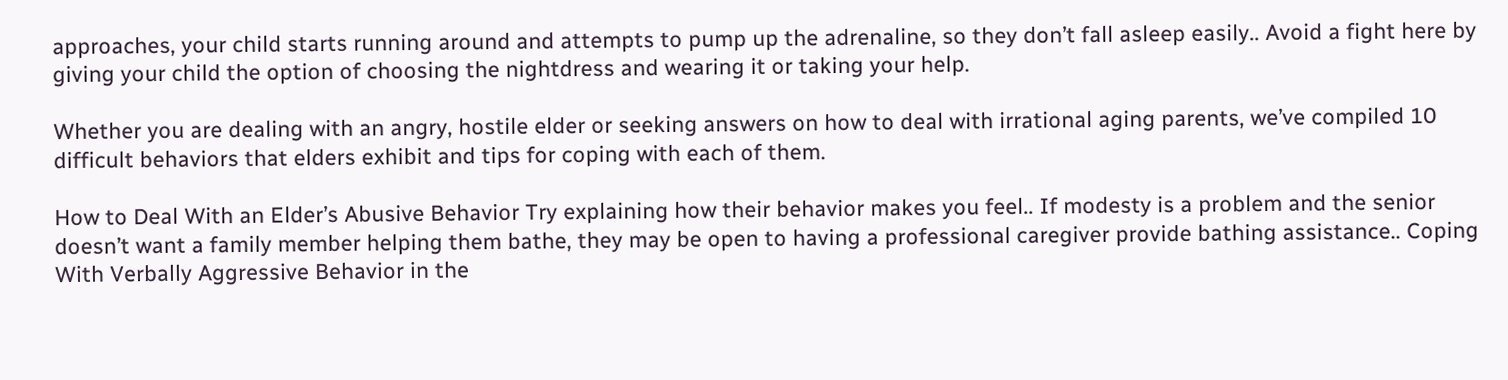approaches, your child starts running around and attempts to pump up the adrenaline, so they don’t fall asleep easily.. Avoid a fight here by giving your child the option of choosing the nightdress and wearing it or taking your help.

Whether you are dealing with an angry, hostile elder or seeking answers on how to deal with irrational aging parents, we’ve compiled 10 difficult behaviors that elders exhibit and tips for coping with each of them.

How to Deal With an Elder’s Abusive Behavior Try explaining how their behavior makes you feel.. If modesty is a problem and the senior doesn’t want a family member helping them bathe, they may be open to having a professional caregiver provide bathing assistance.. Coping With Verbally Aggressive Behavior in the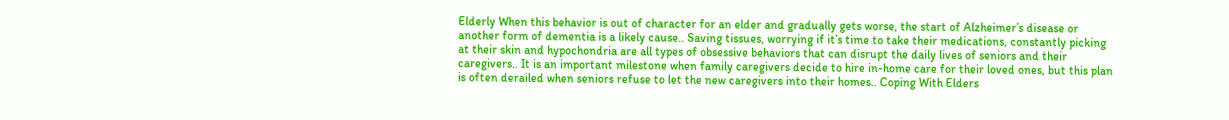Elderly When this behavior is out of character for an elder and gradually gets worse, the start of Alzheimer’s disease or another form of dementia is a likely cause.. Saving tissues, worrying if it’s time to take their medications, constantly picking at their skin and hypochondria are all types of obsessive behaviors that can disrupt the daily lives of seniors and their caregivers.. It is an important milestone when family caregivers decide to hire in-home care for their loved ones, but this plan is often derailed when seniors refuse to let the new caregivers into their homes.. Coping With Elders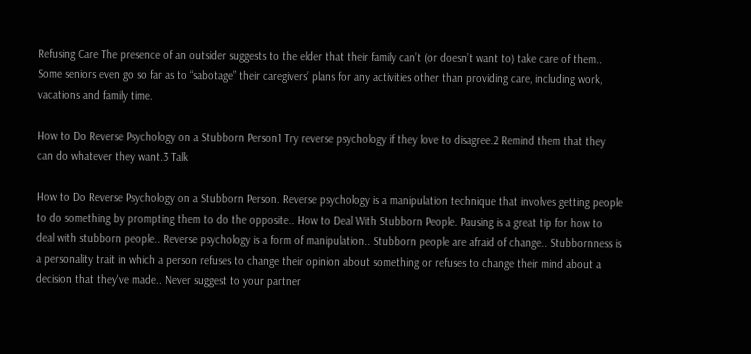Refusing Care The presence of an outsider suggests to the elder that their family can’t (or doesn’t want to) take care of them.. Some seniors even go so far as to “sabotage” their caregivers’ plans for any activities other than providing care, including work, vacations and family time.

How to Do Reverse Psychology on a Stubborn Person1 Try reverse psychology if they love to disagree.2 Remind them that they can do whatever they want.3 Talk

How to Do Reverse Psychology on a Stubborn Person. Reverse psychology is a manipulation technique that involves getting people to do something by prompting them to do the opposite.. How to Deal With Stubborn People. Pausing is a great tip for how to deal with stubborn people.. Reverse psychology is a form of manipulation.. Stubborn people are afraid of change.. Stubbornness is a personality trait in which a person refuses to change their opinion about something or refuses to change their mind about a decision that they've made.. Never suggest to your partner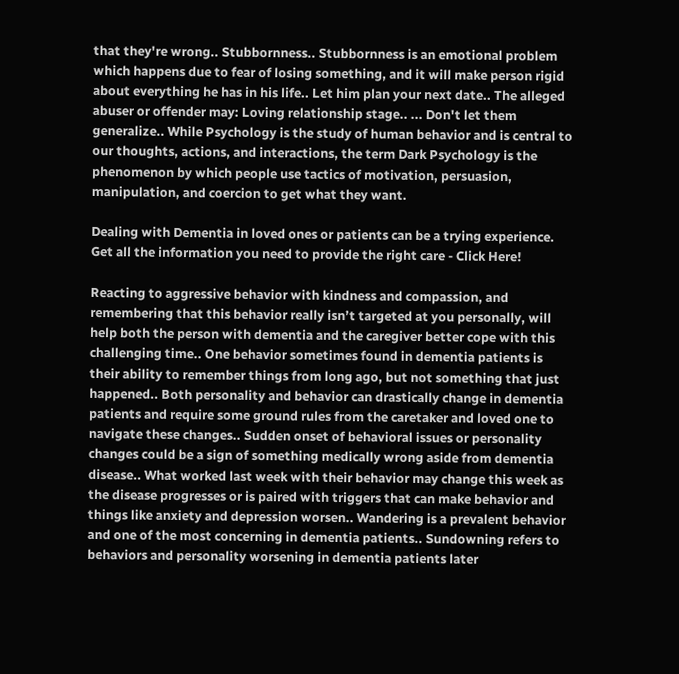that they're wrong.. Stubbornness.. Stubbornness is an emotional problem which happens due to fear of losing something, and it will make person rigid about everything he has in his life.. Let him plan your next date.. The alleged abuser or offender may: Loving relationship stage.. ... Don't let them generalize.. While Psychology is the study of human behavior and is central to our thoughts, actions, and interactions, the term Dark Psychology is the phenomenon by which people use tactics of motivation, persuasion, manipulation, and coercion to get what they want.

Dealing with Dementia in loved ones or patients can be a trying experience. Get all the information you need to provide the right care - Click Here!

Reacting to aggressive behavior with kindness and compassion, and remembering that this behavior really isn’t targeted at you personally, will help both the person with dementia and the caregiver better cope with this challenging time.. One behavior sometimes found in dementia patients is their ability to remember things from long ago, but not something that just happened.. Both personality and behavior can drastically change in dementia patients and require some ground rules from the caretaker and loved one to navigate these changes.. Sudden onset of behavioral issues or personality changes could be a sign of something medically wrong aside from dementia disease.. What worked last week with their behavior may change this week as the disease progresses or is paired with triggers that can make behavior and things like anxiety and depression worsen.. Wandering is a prevalent behavior and one of the most concerning in dementia patients.. Sundowning refers to behaviors and personality worsening in dementia patients later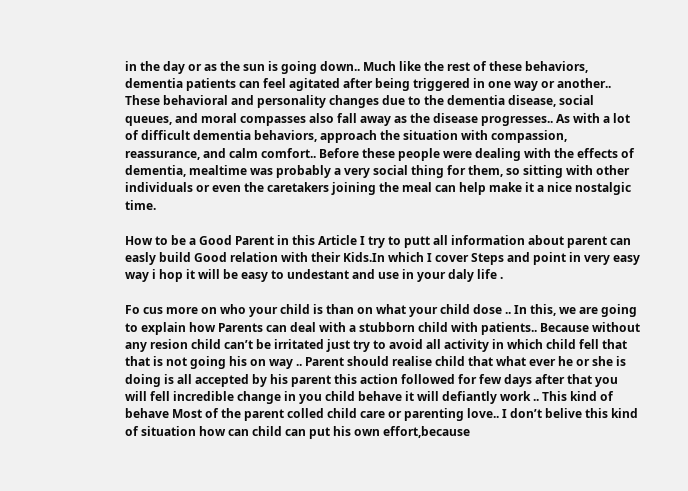in the day or as the sun is going down.. Much like the rest of these behaviors, dementia patients can feel agitated after being triggered in one way or another.. These behavioral and personality changes due to the dementia disease, social queues, and moral compasses also fall away as the disease progresses.. As with a lot of difficult dementia behaviors, approach the situation with compassion, reassurance, and calm comfort.. Before these people were dealing with the effects of dementia, mealtime was probably a very social thing for them, so sitting with other individuals or even the caretakers joining the meal can help make it a nice nostalgic time.

How to be a Good Parent in this Article I try to putt all information about parent can easly build Good relation with their Kids.In which I cover Steps and point in very easy way i hop it will be easy to undestant and use in your daly life .

Fo cus more on who your child is than on what your child dose .. In this, we are going to explain how Parents can deal with a stubborn child with patients.. Because without any resion child can’t be irritated just try to avoid all activity in which child fell that that is not going his on way .. Parent should realise child that what ever he or she is doing is all accepted by his parent this action followed for few days after that you will fell incredible change in you child behave it will defiantly work .. This kind of behave Most of the parent colled child care or parenting love.. I don’t belive this kind of situation how can child can put his own effort,because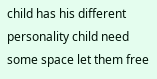child has his different personality child need some space let them free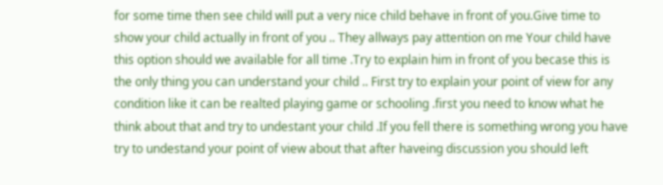for some time then see child will put a very nice child behave in front of you.Give time to show your child actually in front of you .. They allways pay attention on me Your child have this option should we available for all time .Try to explain him in front of you becase this is the only thing you can understand your child .. First try to explain your point of view for any condition like it can be realted playing game or schooling .first you need to know what he think about that and try to undestant your child .If you fell there is something wrong you have try to undestand your point of view about that after haveing discussion you should left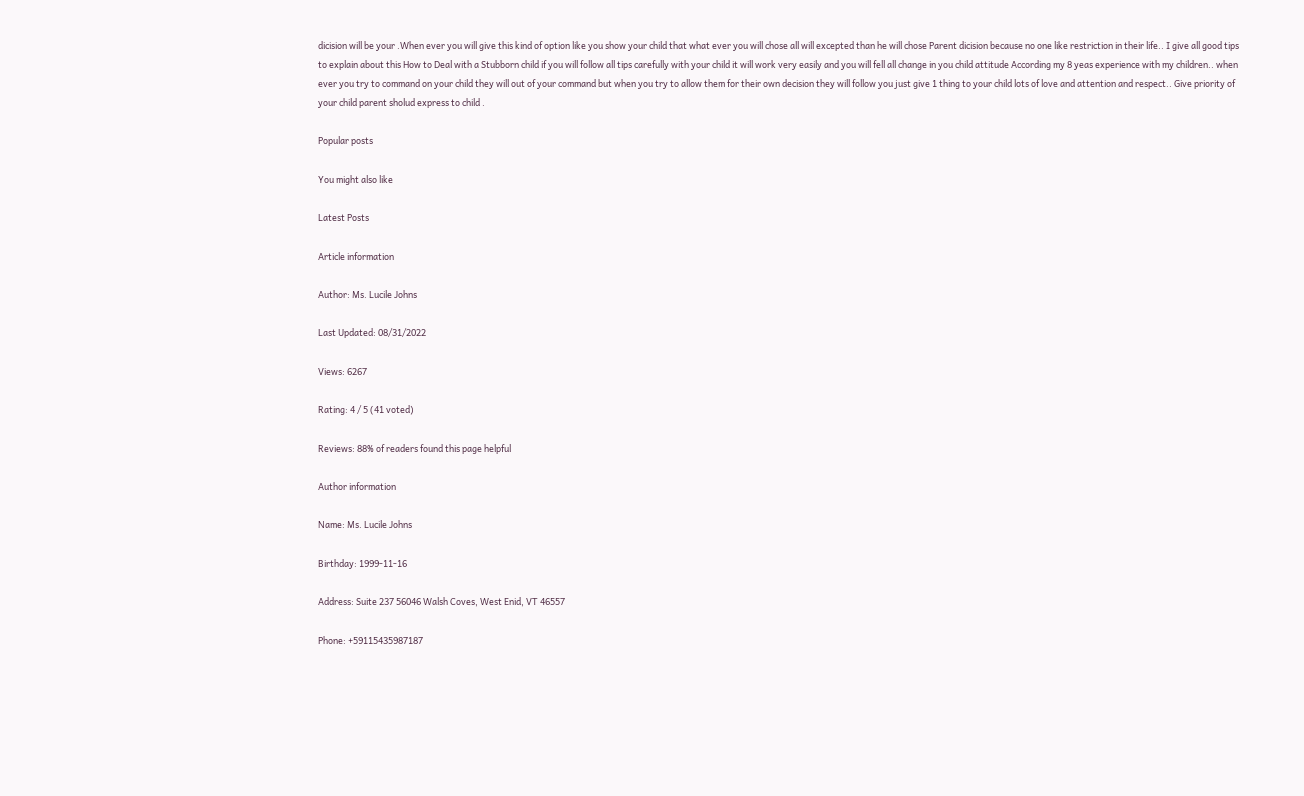dicision will be your .When ever you will give this kind of option like you show your child that what ever you will chose all will excepted than he will chose Parent dicision because no one like restriction in their life.. I give all good tips to explain about this How to Deal with a Stubborn child if you will follow all tips carefully with your child it will work very easily and you will fell all change in you child attitude According my 8 yeas experience with my children.. when ever you try to command on your child they will out of your command but when you try to allow them for their own decision they will follow you just give 1 thing to your child lots of love and attention and respect.. Give priority of your child parent sholud express to child .

Popular posts

You might also like

Latest Posts

Article information

Author: Ms. Lucile Johns

Last Updated: 08/31/2022

Views: 6267

Rating: 4 / 5 (41 voted)

Reviews: 88% of readers found this page helpful

Author information

Name: Ms. Lucile Johns

Birthday: 1999-11-16

Address: Suite 237 56046 Walsh Coves, West Enid, VT 46557

Phone: +59115435987187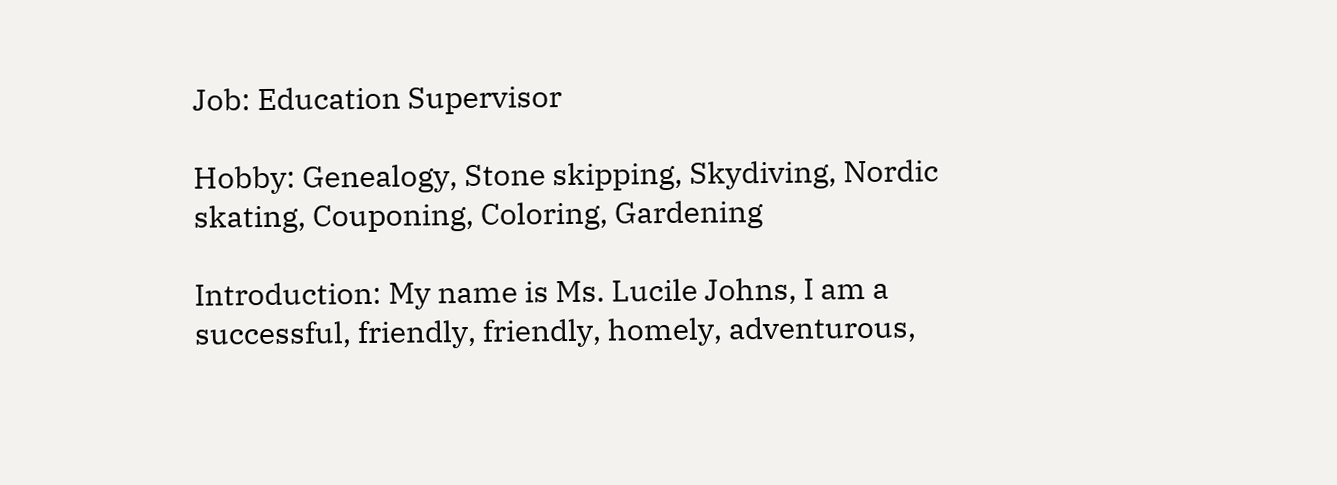Job: Education Supervisor

Hobby: Genealogy, Stone skipping, Skydiving, Nordic skating, Couponing, Coloring, Gardening

Introduction: My name is Ms. Lucile Johns, I am a successful, friendly, friendly, homely, adventurous,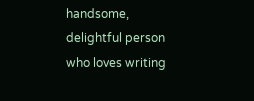handsome, delightful person who loves writing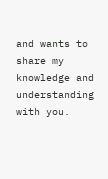and wants to share my knowledge and understanding with you.